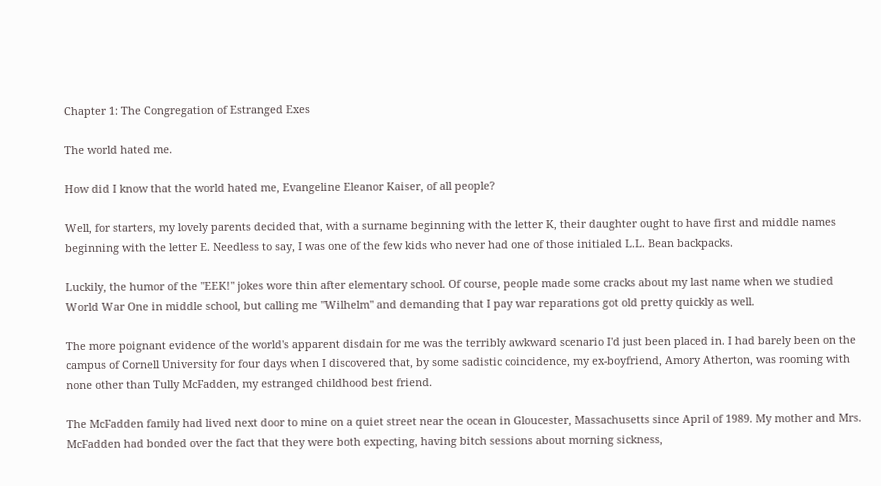Chapter 1: The Congregation of Estranged Exes

The world hated me.

How did I know that the world hated me, Evangeline Eleanor Kaiser, of all people?

Well, for starters, my lovely parents decided that, with a surname beginning with the letter K, their daughter ought to have first and middle names beginning with the letter E. Needless to say, I was one of the few kids who never had one of those initialed L.L. Bean backpacks.

Luckily, the humor of the "EEK!" jokes wore thin after elementary school. Of course, people made some cracks about my last name when we studied World War One in middle school, but calling me "Wilhelm" and demanding that I pay war reparations got old pretty quickly as well.

The more poignant evidence of the world's apparent disdain for me was the terribly awkward scenario I'd just been placed in. I had barely been on the campus of Cornell University for four days when I discovered that, by some sadistic coincidence, my ex-boyfriend, Amory Atherton, was rooming with none other than Tully McFadden, my estranged childhood best friend.

The McFadden family had lived next door to mine on a quiet street near the ocean in Gloucester, Massachusetts since April of 1989. My mother and Mrs. McFadden had bonded over the fact that they were both expecting, having bitch sessions about morning sickness,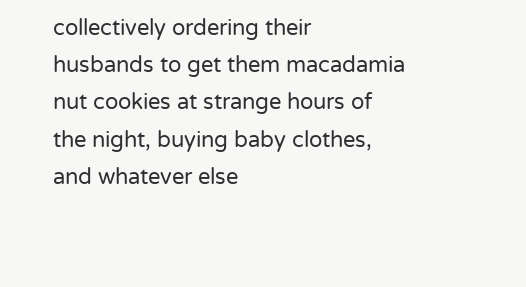collectively ordering their husbands to get them macadamia nut cookies at strange hours of the night, buying baby clothes, and whatever else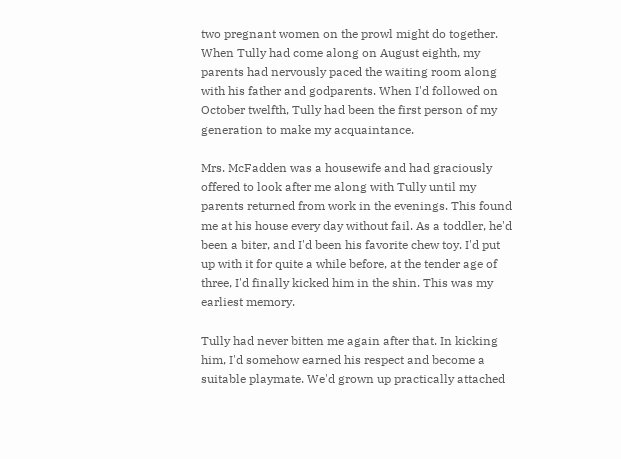two pregnant women on the prowl might do together. When Tully had come along on August eighth, my parents had nervously paced the waiting room along with his father and godparents. When I'd followed on October twelfth, Tully had been the first person of my generation to make my acquaintance.

Mrs. McFadden was a housewife and had graciously offered to look after me along with Tully until my parents returned from work in the evenings. This found me at his house every day without fail. As a toddler, he'd been a biter, and I'd been his favorite chew toy. I'd put up with it for quite a while before, at the tender age of three, I'd finally kicked him in the shin. This was my earliest memory.

Tully had never bitten me again after that. In kicking him, I'd somehow earned his respect and become a suitable playmate. We'd grown up practically attached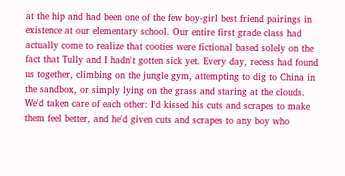at the hip and had been one of the few boy-girl best friend pairings in existence at our elementary school. Our entire first grade class had actually come to realize that cooties were fictional based solely on the fact that Tully and I hadn't gotten sick yet. Every day, recess had found us together, climbing on the jungle gym, attempting to dig to China in the sandbox, or simply lying on the grass and staring at the clouds. We'd taken care of each other: I'd kissed his cuts and scrapes to make them feel better, and he'd given cuts and scrapes to any boy who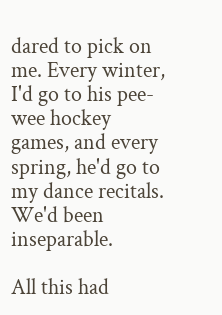dared to pick on me. Every winter, I'd go to his pee-wee hockey games, and every spring, he'd go to my dance recitals. We'd been inseparable.

All this had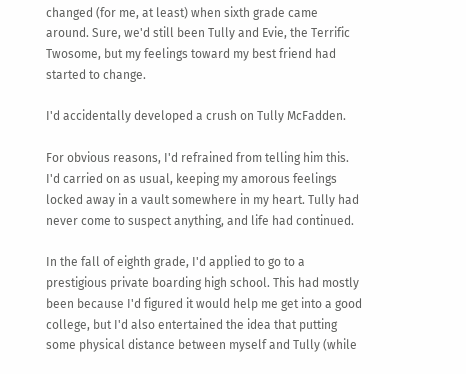changed (for me, at least) when sixth grade came around. Sure, we'd still been Tully and Evie, the Terrific Twosome, but my feelings toward my best friend had started to change.

I'd accidentally developed a crush on Tully McFadden.

For obvious reasons, I'd refrained from telling him this. I'd carried on as usual, keeping my amorous feelings locked away in a vault somewhere in my heart. Tully had never come to suspect anything, and life had continued.

In the fall of eighth grade, I'd applied to go to a prestigious private boarding high school. This had mostly been because I'd figured it would help me get into a good college, but I'd also entertained the idea that putting some physical distance between myself and Tully (while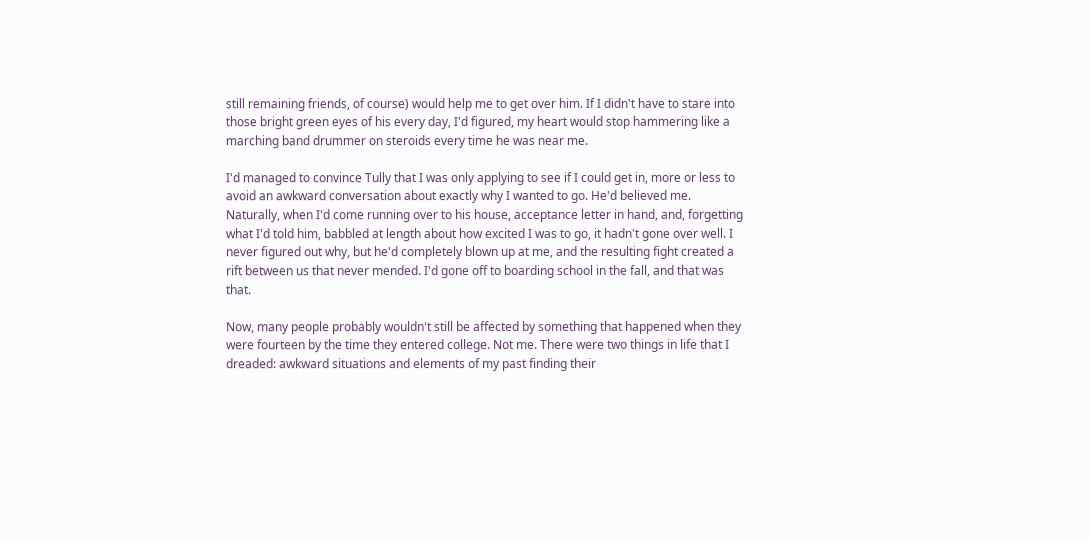still remaining friends, of course) would help me to get over him. If I didn't have to stare into those bright green eyes of his every day, I'd figured, my heart would stop hammering like a marching band drummer on steroids every time he was near me.

I'd managed to convince Tully that I was only applying to see if I could get in, more or less to avoid an awkward conversation about exactly why I wanted to go. He'd believed me. Naturally, when I'd come running over to his house, acceptance letter in hand, and, forgetting what I'd told him, babbled at length about how excited I was to go, it hadn't gone over well. I never figured out why, but he'd completely blown up at me, and the resulting fight created a rift between us that never mended. I'd gone off to boarding school in the fall, and that was that.

Now, many people probably wouldn't still be affected by something that happened when they were fourteen by the time they entered college. Not me. There were two things in life that I dreaded: awkward situations and elements of my past finding their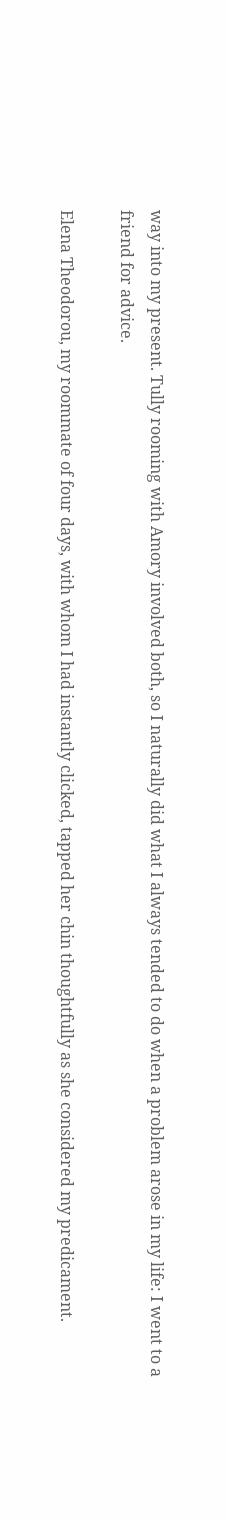way into my present. Tully rooming with Amory involved both, so I naturally did what I always tended to do when a problem arose in my life: I went to a friend for advice.

Elena Theodorou, my roommate of four days, with whom I had instantly clicked, tapped her chin thoughtfully as she considered my predicament.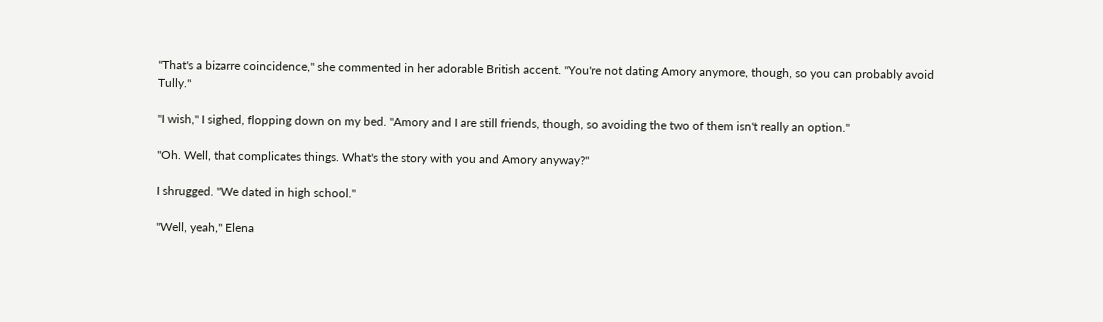"That's a bizarre coincidence," she commented in her adorable British accent. "You're not dating Amory anymore, though, so you can probably avoid Tully."

"I wish," I sighed, flopping down on my bed. "Amory and I are still friends, though, so avoiding the two of them isn't really an option."

"Oh. Well, that complicates things. What's the story with you and Amory anyway?"

I shrugged. "We dated in high school."

"Well, yeah," Elena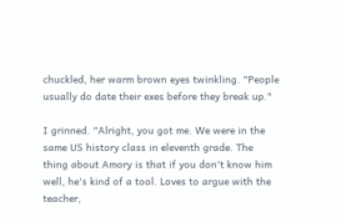chuckled, her warm brown eyes twinkling. "People usually do date their exes before they break up."

I grinned. "Alright, you got me. We were in the same US history class in eleventh grade. The thing about Amory is that if you don't know him well, he's kind of a tool. Loves to argue with the teacher,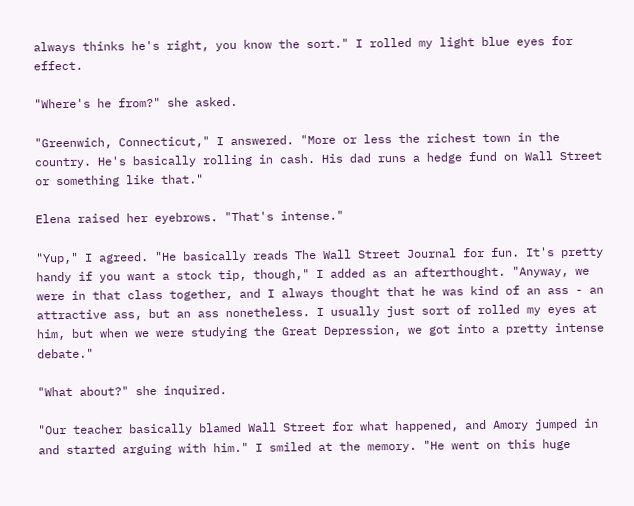always thinks he's right, you know the sort." I rolled my light blue eyes for effect.

"Where's he from?" she asked.

"Greenwich, Connecticut," I answered. "More or less the richest town in the country. He's basically rolling in cash. His dad runs a hedge fund on Wall Street or something like that."

Elena raised her eyebrows. "That's intense."

"Yup," I agreed. "He basically reads The Wall Street Journal for fun. It's pretty handy if you want a stock tip, though," I added as an afterthought. "Anyway, we were in that class together, and I always thought that he was kind of an ass - an attractive ass, but an ass nonetheless. I usually just sort of rolled my eyes at him, but when we were studying the Great Depression, we got into a pretty intense debate."

"What about?" she inquired.

"Our teacher basically blamed Wall Street for what happened, and Amory jumped in and started arguing with him." I smiled at the memory. "He went on this huge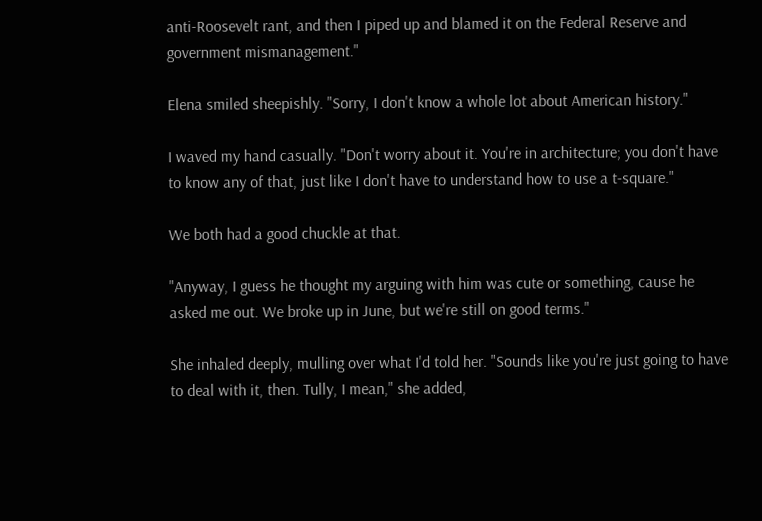anti-Roosevelt rant, and then I piped up and blamed it on the Federal Reserve and government mismanagement."

Elena smiled sheepishly. "Sorry, I don't know a whole lot about American history."

I waved my hand casually. "Don't worry about it. You're in architecture; you don't have to know any of that, just like I don't have to understand how to use a t-square."

We both had a good chuckle at that.

"Anyway, I guess he thought my arguing with him was cute or something, cause he asked me out. We broke up in June, but we're still on good terms."

She inhaled deeply, mulling over what I'd told her. "Sounds like you're just going to have to deal with it, then. Tully, I mean," she added,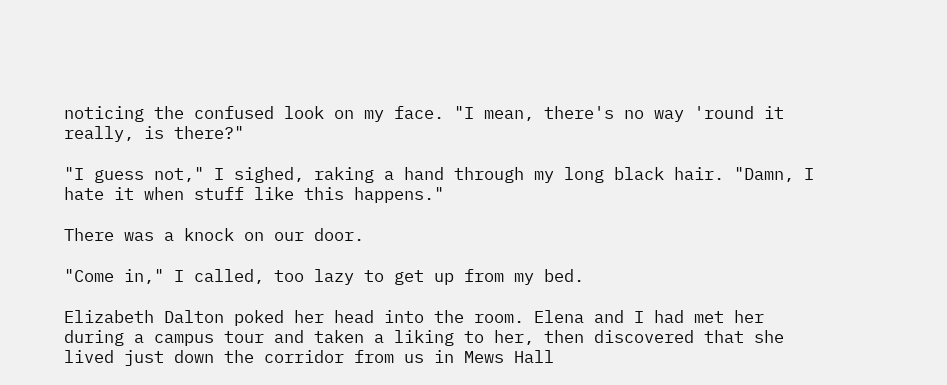noticing the confused look on my face. "I mean, there's no way 'round it really, is there?"

"I guess not," I sighed, raking a hand through my long black hair. "Damn, I hate it when stuff like this happens."

There was a knock on our door.

"Come in," I called, too lazy to get up from my bed.

Elizabeth Dalton poked her head into the room. Elena and I had met her during a campus tour and taken a liking to her, then discovered that she lived just down the corridor from us in Mews Hall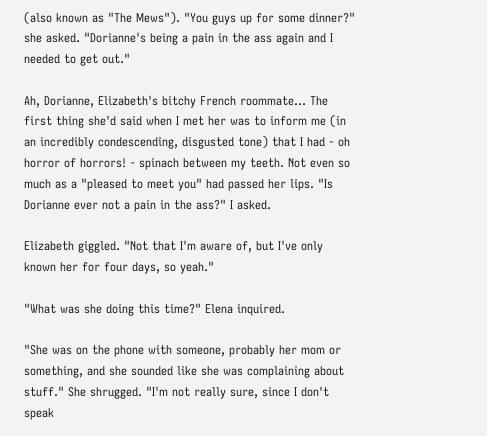(also known as "The Mews"). "You guys up for some dinner?" she asked. "Dorianne's being a pain in the ass again and I needed to get out."

Ah, Dorianne, Elizabeth's bitchy French roommate… The first thing she'd said when I met her was to inform me (in an incredibly condescending, disgusted tone) that I had - oh horror of horrors! - spinach between my teeth. Not even so much as a "pleased to meet you" had passed her lips. "Is Dorianne ever not a pain in the ass?" I asked.

Elizabeth giggled. "Not that I'm aware of, but I've only known her for four days, so yeah."

"What was she doing this time?" Elena inquired.

"She was on the phone with someone, probably her mom or something, and she sounded like she was complaining about stuff." She shrugged. "I'm not really sure, since I don't speak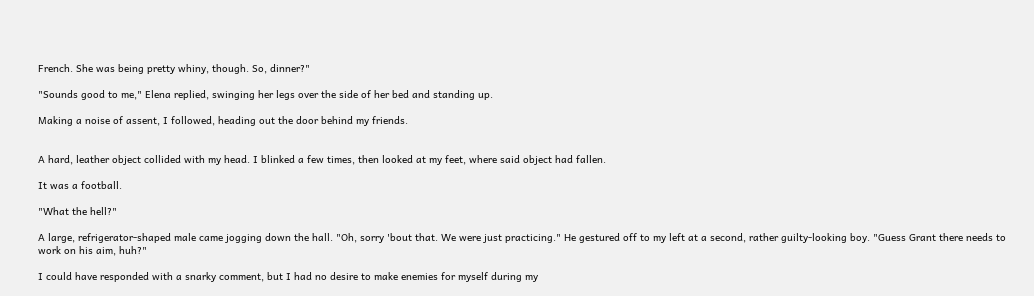French. She was being pretty whiny, though. So, dinner?"

"Sounds good to me," Elena replied, swinging her legs over the side of her bed and standing up.

Making a noise of assent, I followed, heading out the door behind my friends.


A hard, leather object collided with my head. I blinked a few times, then looked at my feet, where said object had fallen.

It was a football.

"What the hell?"

A large, refrigerator-shaped male came jogging down the hall. "Oh, sorry 'bout that. We were just practicing." He gestured off to my left at a second, rather guilty-looking boy. "Guess Grant there needs to work on his aim, huh?"

I could have responded with a snarky comment, but I had no desire to make enemies for myself during my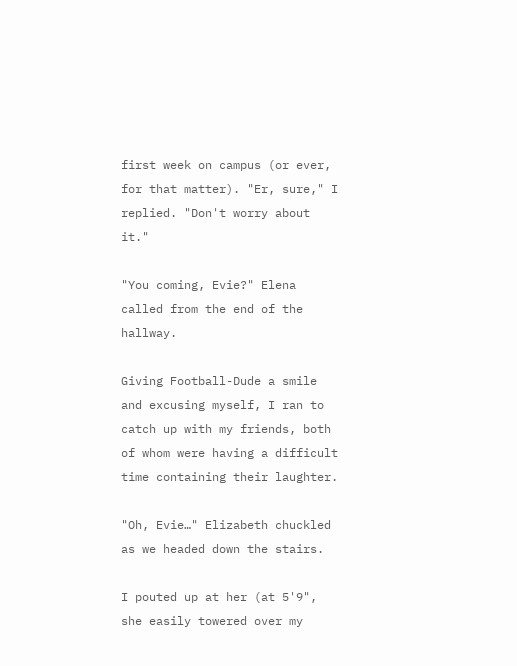first week on campus (or ever, for that matter). "Er, sure," I replied. "Don't worry about it."

"You coming, Evie?" Elena called from the end of the hallway.

Giving Football-Dude a smile and excusing myself, I ran to catch up with my friends, both of whom were having a difficult time containing their laughter.

"Oh, Evie…" Elizabeth chuckled as we headed down the stairs.

I pouted up at her (at 5'9", she easily towered over my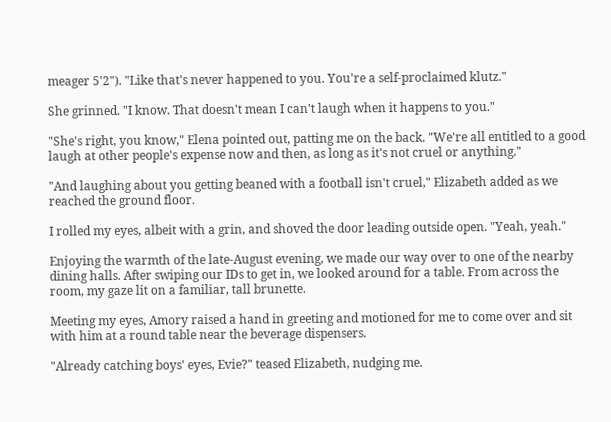meager 5'2"). "Like that's never happened to you. You're a self-proclaimed klutz."

She grinned. "I know. That doesn't mean I can't laugh when it happens to you."

"She's right, you know," Elena pointed out, patting me on the back. "We're all entitled to a good laugh at other people's expense now and then, as long as it's not cruel or anything."

"And laughing about you getting beaned with a football isn't cruel," Elizabeth added as we reached the ground floor.

I rolled my eyes, albeit with a grin, and shoved the door leading outside open. "Yeah, yeah."

Enjoying the warmth of the late-August evening, we made our way over to one of the nearby dining halls. After swiping our IDs to get in, we looked around for a table. From across the room, my gaze lit on a familiar, tall brunette.

Meeting my eyes, Amory raised a hand in greeting and motioned for me to come over and sit with him at a round table near the beverage dispensers.

"Already catching boys' eyes, Evie?" teased Elizabeth, nudging me.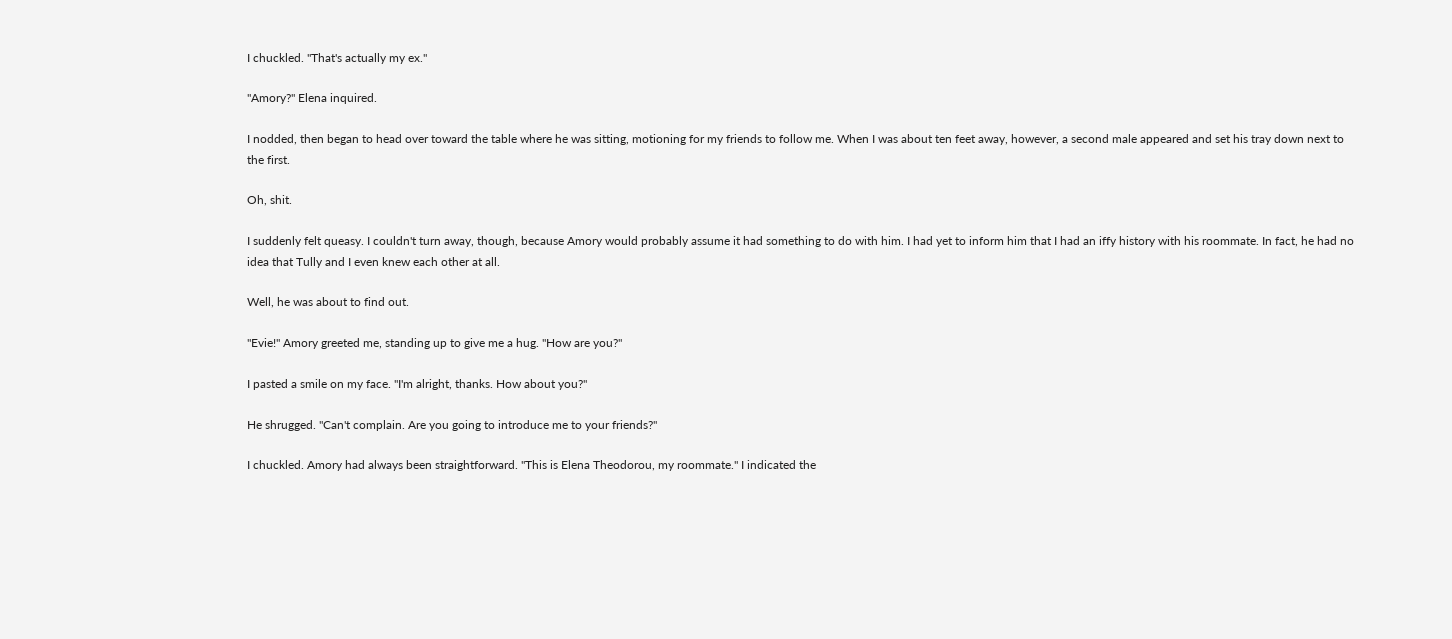I chuckled. "That's actually my ex."

"Amory?" Elena inquired.

I nodded, then began to head over toward the table where he was sitting, motioning for my friends to follow me. When I was about ten feet away, however, a second male appeared and set his tray down next to the first.

Oh, shit.

I suddenly felt queasy. I couldn't turn away, though, because Amory would probably assume it had something to do with him. I had yet to inform him that I had an iffy history with his roommate. In fact, he had no idea that Tully and I even knew each other at all.

Well, he was about to find out.

"Evie!" Amory greeted me, standing up to give me a hug. "How are you?"

I pasted a smile on my face. "I'm alright, thanks. How about you?"

He shrugged. "Can't complain. Are you going to introduce me to your friends?"

I chuckled. Amory had always been straightforward. "This is Elena Theodorou, my roommate." I indicated the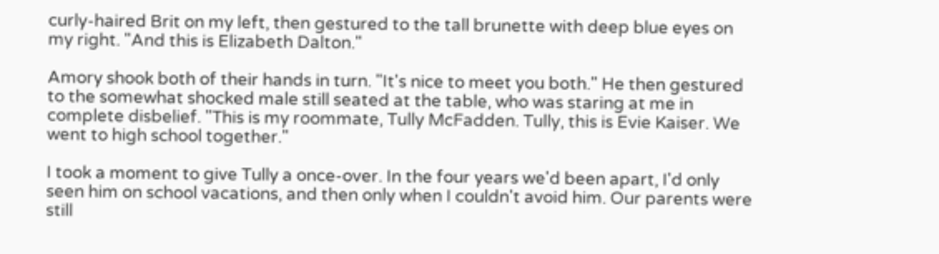curly-haired Brit on my left, then gestured to the tall brunette with deep blue eyes on my right. "And this is Elizabeth Dalton."

Amory shook both of their hands in turn. "It's nice to meet you both." He then gestured to the somewhat shocked male still seated at the table, who was staring at me in complete disbelief. "This is my roommate, Tully McFadden. Tully, this is Evie Kaiser. We went to high school together."

I took a moment to give Tully a once-over. In the four years we'd been apart, I'd only seen him on school vacations, and then only when I couldn't avoid him. Our parents were still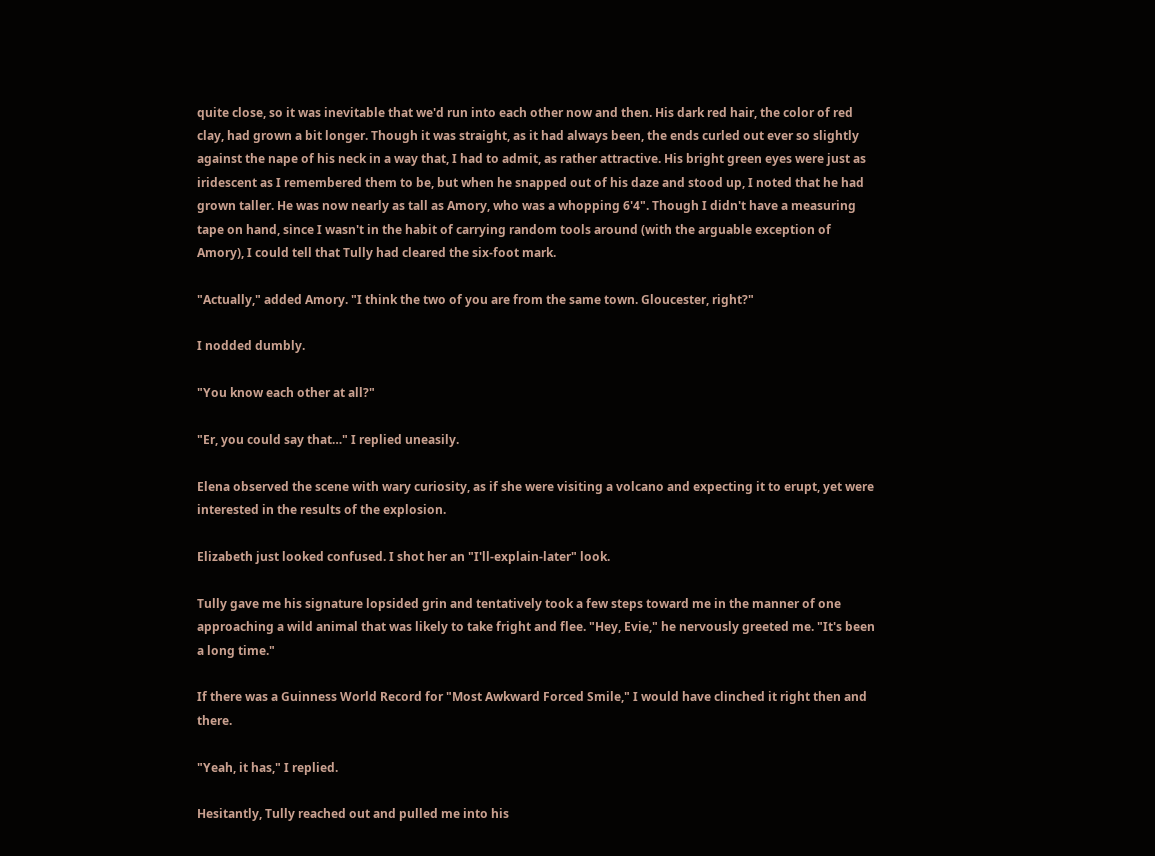quite close, so it was inevitable that we'd run into each other now and then. His dark red hair, the color of red clay, had grown a bit longer. Though it was straight, as it had always been, the ends curled out ever so slightly against the nape of his neck in a way that, I had to admit, as rather attractive. His bright green eyes were just as iridescent as I remembered them to be, but when he snapped out of his daze and stood up, I noted that he had grown taller. He was now nearly as tall as Amory, who was a whopping 6'4". Though I didn't have a measuring tape on hand, since I wasn't in the habit of carrying random tools around (with the arguable exception of Amory), I could tell that Tully had cleared the six-foot mark.

"Actually," added Amory. "I think the two of you are from the same town. Gloucester, right?"

I nodded dumbly.

"You know each other at all?"

"Er, you could say that…" I replied uneasily.

Elena observed the scene with wary curiosity, as if she were visiting a volcano and expecting it to erupt, yet were interested in the results of the explosion.

Elizabeth just looked confused. I shot her an "I'll-explain-later" look.

Tully gave me his signature lopsided grin and tentatively took a few steps toward me in the manner of one approaching a wild animal that was likely to take fright and flee. "Hey, Evie," he nervously greeted me. "It's been a long time."

If there was a Guinness World Record for "Most Awkward Forced Smile," I would have clinched it right then and there.

"Yeah, it has," I replied.

Hesitantly, Tully reached out and pulled me into his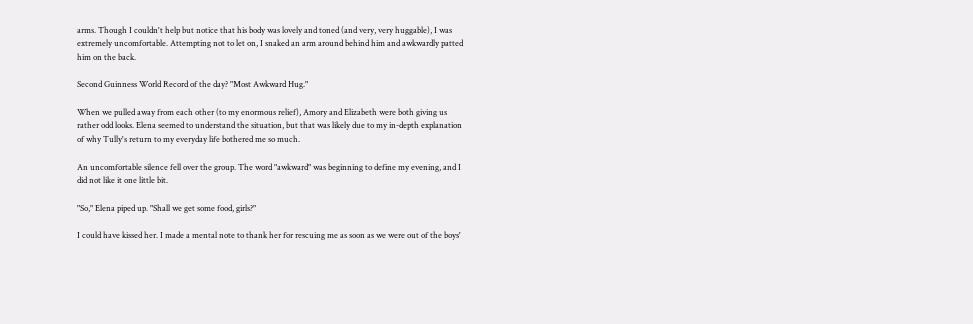arms. Though I couldn't help but notice that his body was lovely and toned (and very, very huggable), I was extremely uncomfortable. Attempting not to let on, I snaked an arm around behind him and awkwardly patted him on the back.

Second Guinness World Record of the day? "Most Awkward Hug."

When we pulled away from each other (to my enormous relief), Amory and Elizabeth were both giving us rather odd looks. Elena seemed to understand the situation, but that was likely due to my in-depth explanation of why Tully's return to my everyday life bothered me so much.

An uncomfortable silence fell over the group. The word "awkward" was beginning to define my evening, and I did not like it one little bit.

"So," Elena piped up. "Shall we get some food, girls?"

I could have kissed her. I made a mental note to thank her for rescuing me as soon as we were out of the boys'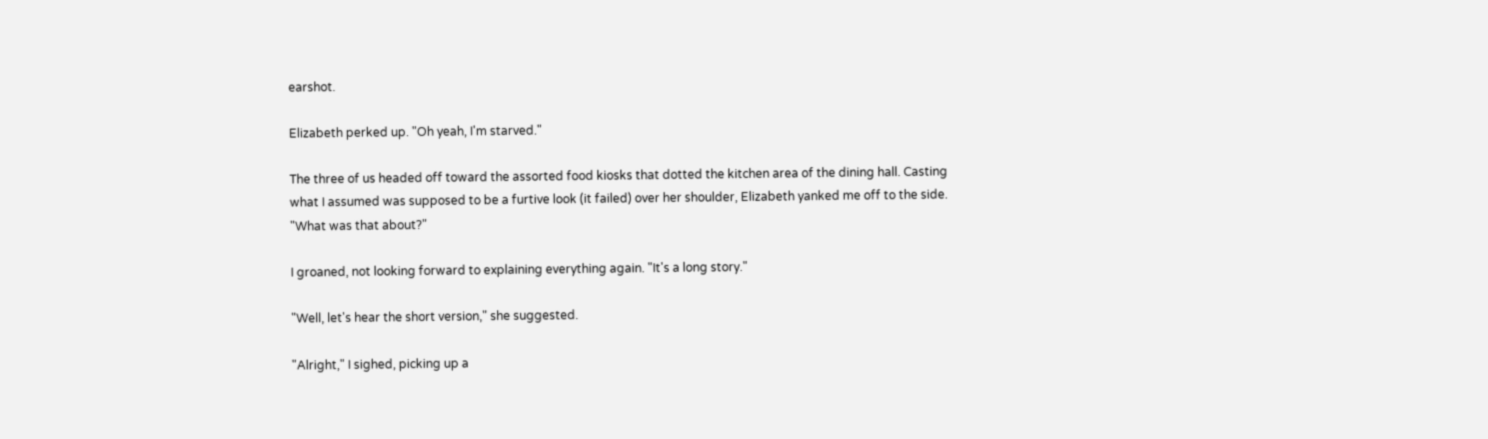earshot.

Elizabeth perked up. "Oh yeah, I'm starved."

The three of us headed off toward the assorted food kiosks that dotted the kitchen area of the dining hall. Casting what I assumed was supposed to be a furtive look (it failed) over her shoulder, Elizabeth yanked me off to the side. "What was that about?"

I groaned, not looking forward to explaining everything again. "It's a long story."

"Well, let's hear the short version," she suggested.

"Alright," I sighed, picking up a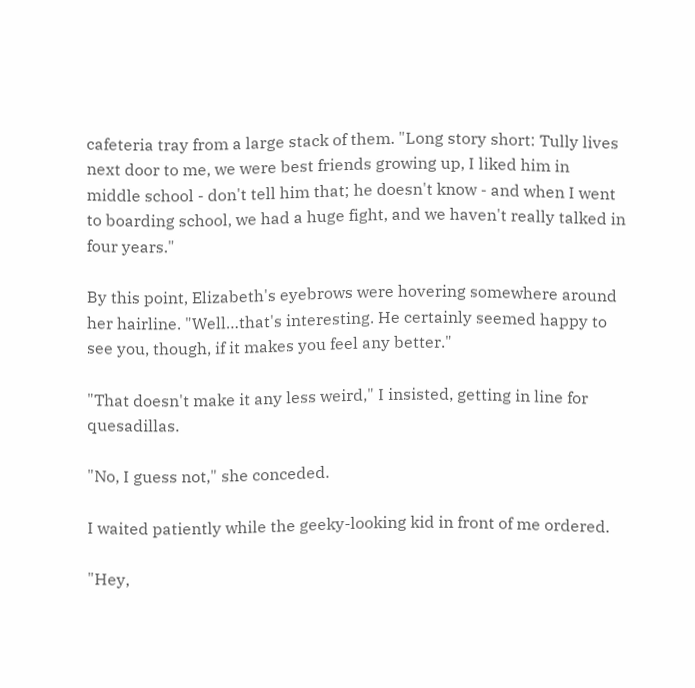cafeteria tray from a large stack of them. "Long story short: Tully lives next door to me, we were best friends growing up, I liked him in middle school - don't tell him that; he doesn't know - and when I went to boarding school, we had a huge fight, and we haven't really talked in four years."

By this point, Elizabeth's eyebrows were hovering somewhere around her hairline. "Well…that's interesting. He certainly seemed happy to see you, though, if it makes you feel any better."

"That doesn't make it any less weird," I insisted, getting in line for quesadillas.

"No, I guess not," she conceded.

I waited patiently while the geeky-looking kid in front of me ordered.

"Hey,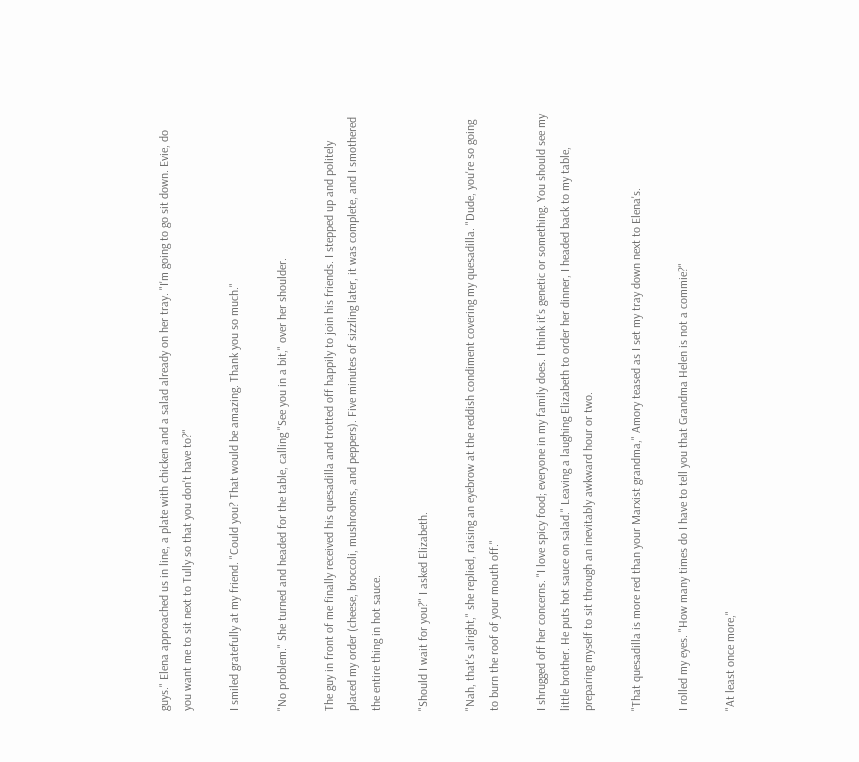guys." Elena approached us in line, a plate with chicken and a salad already on her tray. "I'm going to go sit down. Evie, do you want me to sit next to Tully so that you don't have to?"

I smiled gratefully at my friend. "Could you? That would be amazing. Thank you so much."

"No problem." She turned and headed for the table, calling "See you in a bit," over her shoulder.

The guy in front of me finally received his quesadilla and trotted off happily to join his friends. I stepped up and politely placed my order (cheese, broccoli, mushrooms, and peppers). Five minutes of sizzling later, it was complete, and I smothered the entire thing in hot sauce.

"Should I wait for you?" I asked Elizabeth.

"Nah, that's alright," she replied, raising an eyebrow at the reddish condiment covering my quesadilla. "Dude, you're so going to burn the roof of your mouth off."

I shrugged off her concerns. "I love spicy food; everyone in my family does. I think it's genetic or something. You should see my little brother. He puts hot sauce on salad." Leaving a laughing Elizabeth to order her dinner, I headed back to my table, preparing myself to sit through an inevitably awkward hour or two.

"That quesadilla is more red than your Marxist grandma," Amory teased as I set my tray down next to Elena's.

I rolled my eyes. "How many times do I have to tell you that Grandma Helen is not a commie?"

"At least once more,"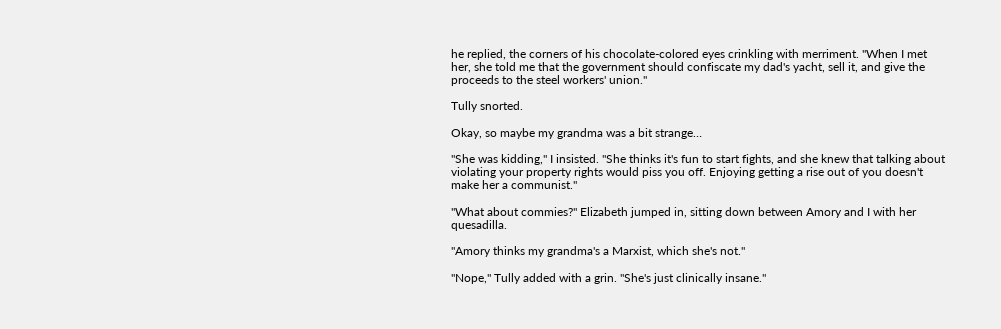he replied, the corners of his chocolate-colored eyes crinkling with merriment. "When I met her, she told me that the government should confiscate my dad's yacht, sell it, and give the proceeds to the steel workers' union."

Tully snorted.

Okay, so maybe my grandma was a bit strange…

"She was kidding," I insisted. "She thinks it's fun to start fights, and she knew that talking about violating your property rights would piss you off. Enjoying getting a rise out of you doesn't make her a communist."

"What about commies?" Elizabeth jumped in, sitting down between Amory and I with her quesadilla.

"Amory thinks my grandma's a Marxist, which she's not."

"Nope," Tully added with a grin. "She's just clinically insane."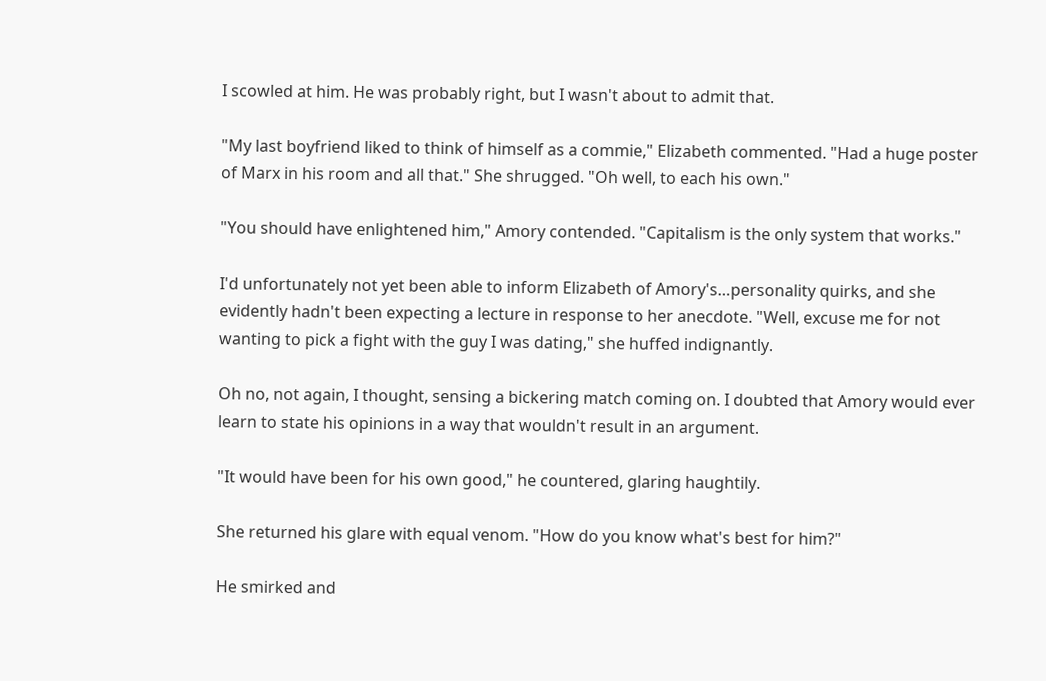I scowled at him. He was probably right, but I wasn't about to admit that.

"My last boyfriend liked to think of himself as a commie," Elizabeth commented. "Had a huge poster of Marx in his room and all that." She shrugged. "Oh well, to each his own."

"You should have enlightened him," Amory contended. "Capitalism is the only system that works."

I'd unfortunately not yet been able to inform Elizabeth of Amory's…personality quirks, and she evidently hadn't been expecting a lecture in response to her anecdote. "Well, excuse me for not wanting to pick a fight with the guy I was dating," she huffed indignantly.

Oh no, not again, I thought, sensing a bickering match coming on. I doubted that Amory would ever learn to state his opinions in a way that wouldn't result in an argument.

"It would have been for his own good," he countered, glaring haughtily.

She returned his glare with equal venom. "How do you know what's best for him?"

He smirked and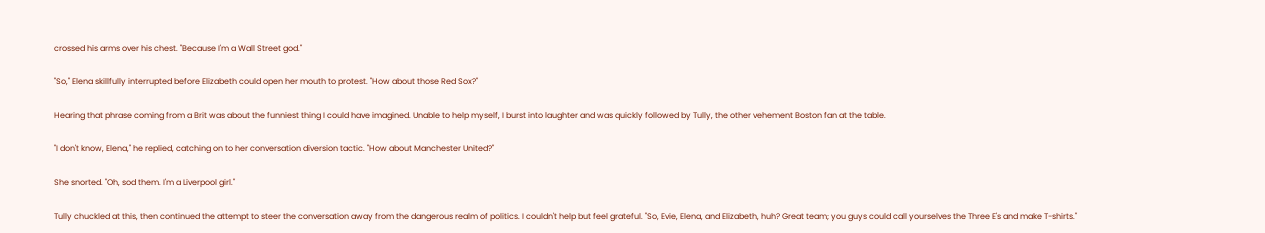crossed his arms over his chest. "Because I'm a Wall Street god."

"So," Elena skillfully interrupted before Elizabeth could open her mouth to protest. "How about those Red Sox?"

Hearing that phrase coming from a Brit was about the funniest thing I could have imagined. Unable to help myself, I burst into laughter and was quickly followed by Tully, the other vehement Boston fan at the table.

"I don't know, Elena," he replied, catching on to her conversation diversion tactic. "How about Manchester United?"

She snorted. "Oh, sod them. I'm a Liverpool girl."

Tully chuckled at this, then continued the attempt to steer the conversation away from the dangerous realm of politics. I couldn't help but feel grateful. "So, Evie, Elena, and Elizabeth, huh? Great team; you guys could call yourselves the Three E's and make T-shirts."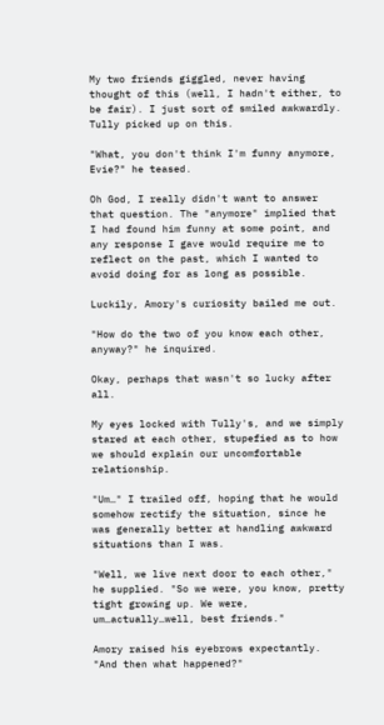My two friends giggled, never having thought of this (well, I hadn't either, to be fair). I just sort of smiled awkwardly. Tully picked up on this.

"What, you don't think I'm funny anymore, Evie?" he teased.

Oh God, I really didn't want to answer that question. The "anymore" implied that I had found him funny at some point, and any response I gave would require me to reflect on the past, which I wanted to avoid doing for as long as possible.

Luckily, Amory's curiosity bailed me out.

"How do the two of you know each other, anyway?" he inquired.

Okay, perhaps that wasn't so lucky after all.

My eyes locked with Tully's, and we simply stared at each other, stupefied as to how we should explain our uncomfortable relationship.

"Um…" I trailed off, hoping that he would somehow rectify the situation, since he was generally better at handling awkward situations than I was.

"Well, we live next door to each other," he supplied. "So we were, you know, pretty tight growing up. We were, um…actually…well, best friends."

Amory raised his eyebrows expectantly. "And then what happened?"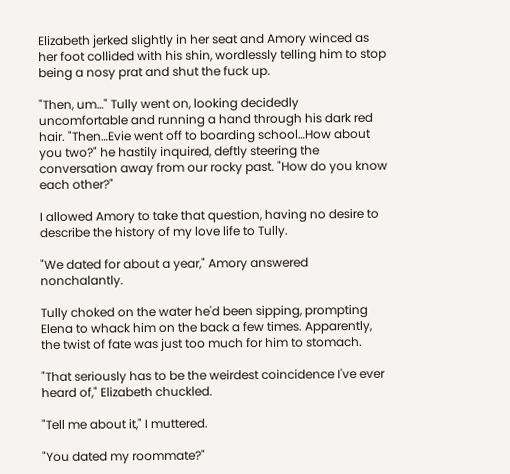Elizabeth jerked slightly in her seat and Amory winced as her foot collided with his shin, wordlessly telling him to stop being a nosy prat and shut the fuck up.

"Then, um…" Tully went on, looking decidedly uncomfortable and running a hand through his dark red hair. "Then…Evie went off to boarding school…How about you two?" he hastily inquired, deftly steering the conversation away from our rocky past. "How do you know each other?"

I allowed Amory to take that question, having no desire to describe the history of my love life to Tully.

"We dated for about a year," Amory answered nonchalantly.

Tully choked on the water he'd been sipping, prompting Elena to whack him on the back a few times. Apparently, the twist of fate was just too much for him to stomach.

"That seriously has to be the weirdest coincidence I've ever heard of," Elizabeth chuckled.

"Tell me about it," I muttered.

"You dated my roommate?"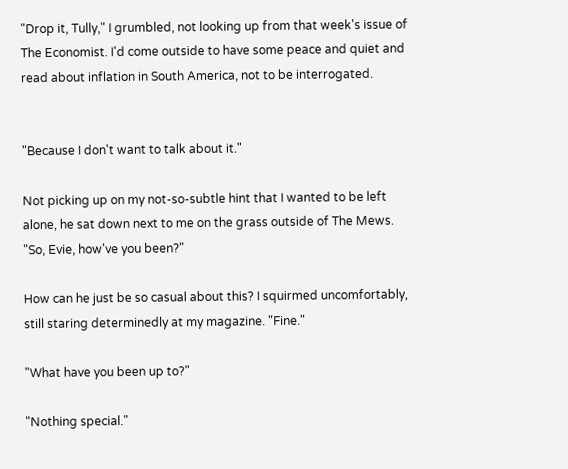"Drop it, Tully," I grumbled, not looking up from that week's issue of The Economist. I'd come outside to have some peace and quiet and read about inflation in South America, not to be interrogated.


"Because I don't want to talk about it."

Not picking up on my not-so-subtle hint that I wanted to be left alone, he sat down next to me on the grass outside of The Mews. "So, Evie, how've you been?"

How can he just be so casual about this? I squirmed uncomfortably, still staring determinedly at my magazine. "Fine."

"What have you been up to?"

"Nothing special."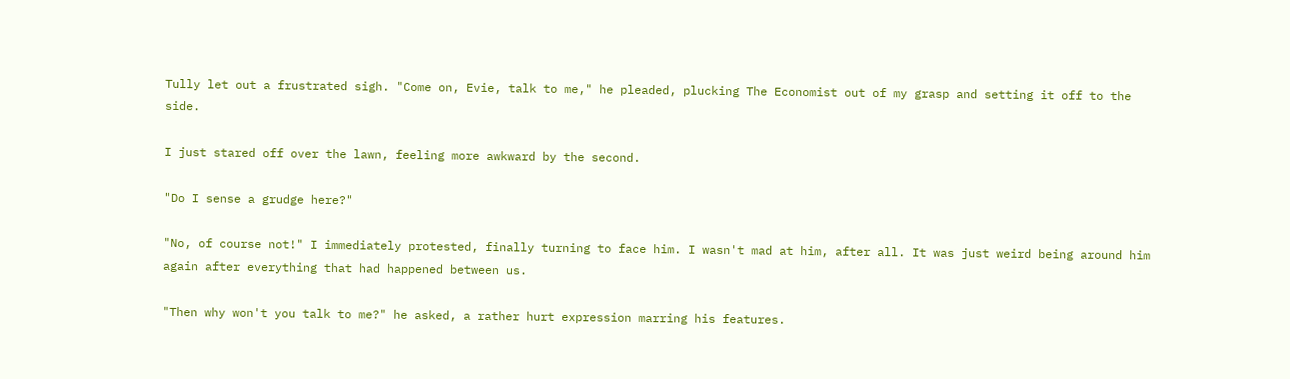Tully let out a frustrated sigh. "Come on, Evie, talk to me," he pleaded, plucking The Economist out of my grasp and setting it off to the side.

I just stared off over the lawn, feeling more awkward by the second.

"Do I sense a grudge here?"

"No, of course not!" I immediately protested, finally turning to face him. I wasn't mad at him, after all. It was just weird being around him again after everything that had happened between us.

"Then why won't you talk to me?" he asked, a rather hurt expression marring his features.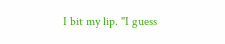I bit my lip. "I guess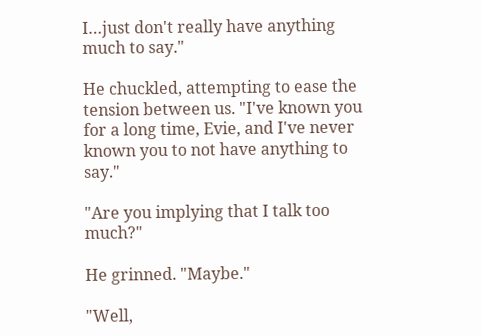I…just don't really have anything much to say."

He chuckled, attempting to ease the tension between us. "I've known you for a long time, Evie, and I've never known you to not have anything to say."

"Are you implying that I talk too much?"

He grinned. "Maybe."

"Well,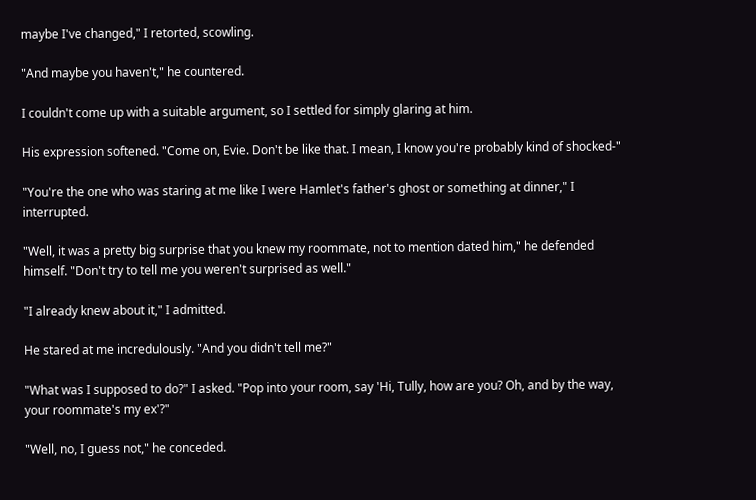maybe I've changed," I retorted, scowling.

"And maybe you haven't," he countered.

I couldn't come up with a suitable argument, so I settled for simply glaring at him.

His expression softened. "Come on, Evie. Don't be like that. I mean, I know you're probably kind of shocked-"

"You're the one who was staring at me like I were Hamlet's father's ghost or something at dinner," I interrupted.

"Well, it was a pretty big surprise that you knew my roommate, not to mention dated him," he defended himself. "Don't try to tell me you weren't surprised as well."

"I already knew about it," I admitted.

He stared at me incredulously. "And you didn't tell me?"

"What was I supposed to do?" I asked. "Pop into your room, say 'Hi, Tully, how are you? Oh, and by the way, your roommate's my ex'?"

"Well, no, I guess not," he conceded.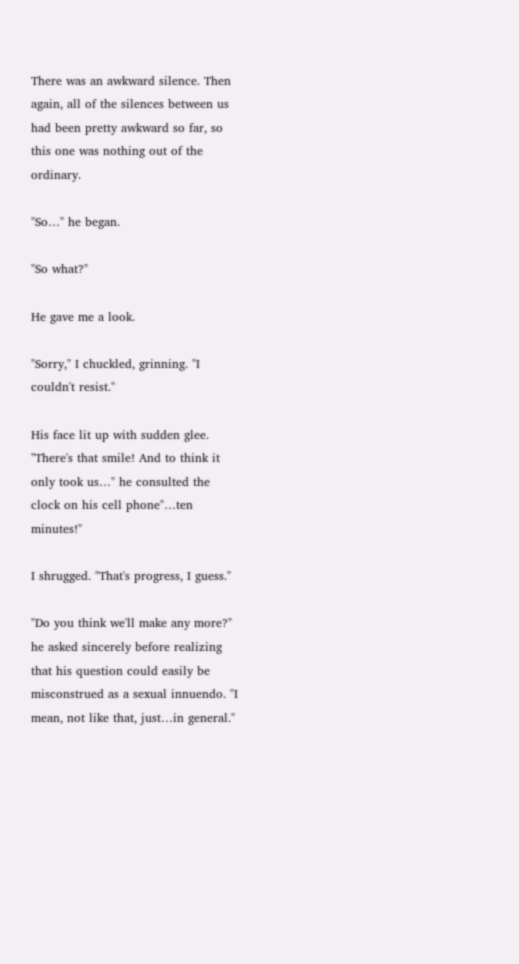There was an awkward silence. Then again, all of the silences between us had been pretty awkward so far, so this one was nothing out of the ordinary.

"So…" he began.

"So what?"

He gave me a look.

"Sorry," I chuckled, grinning. "I couldn't resist."

His face lit up with sudden glee. "There's that smile! And to think it only took us…" he consulted the clock on his cell phone"…ten minutes!"

I shrugged. "That's progress, I guess."

"Do you think we'll make any more?" he asked sincerely before realizing that his question could easily be misconstrued as a sexual innuendo. "I mean, not like that, just…in general."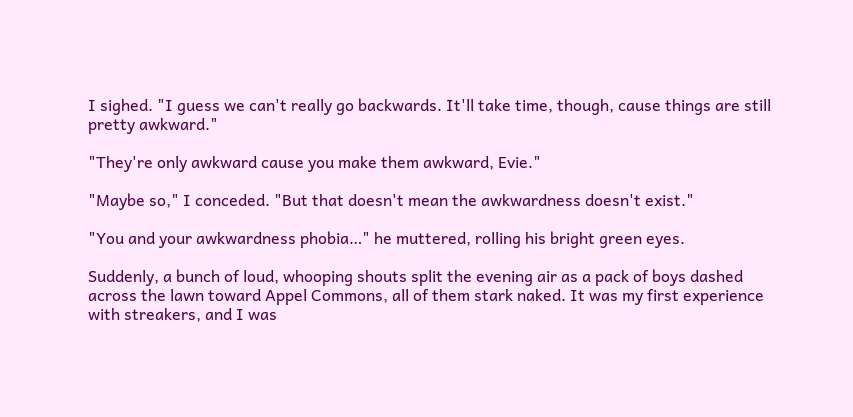I sighed. "I guess we can't really go backwards. It'll take time, though, cause things are still pretty awkward."

"They're only awkward cause you make them awkward, Evie."

"Maybe so," I conceded. "But that doesn't mean the awkwardness doesn't exist."

"You and your awkwardness phobia…" he muttered, rolling his bright green eyes.

Suddenly, a bunch of loud, whooping shouts split the evening air as a pack of boys dashed across the lawn toward Appel Commons, all of them stark naked. It was my first experience with streakers, and I was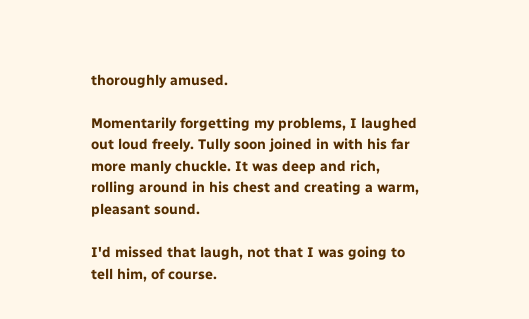thoroughly amused.

Momentarily forgetting my problems, I laughed out loud freely. Tully soon joined in with his far more manly chuckle. It was deep and rich, rolling around in his chest and creating a warm, pleasant sound.

I'd missed that laugh, not that I was going to tell him, of course.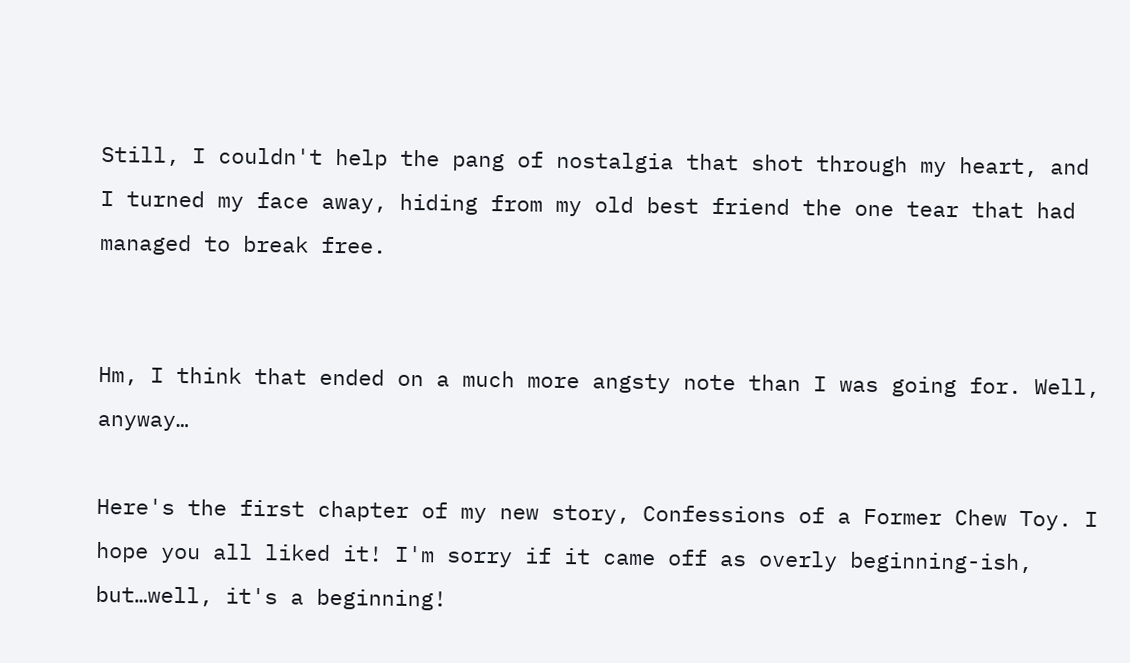Still, I couldn't help the pang of nostalgia that shot through my heart, and I turned my face away, hiding from my old best friend the one tear that had managed to break free.


Hm, I think that ended on a much more angsty note than I was going for. Well, anyway…

Here's the first chapter of my new story, Confessions of a Former Chew Toy. I hope you all liked it! I'm sorry if it came off as overly beginning-ish, but…well, it's a beginning!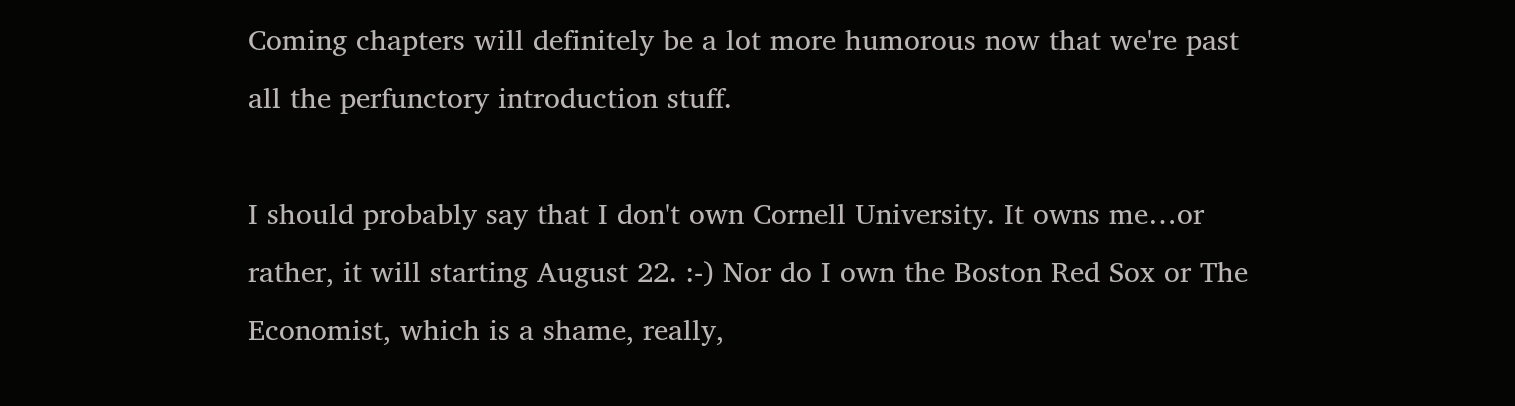Coming chapters will definitely be a lot more humorous now that we're past all the perfunctory introduction stuff.

I should probably say that I don't own Cornell University. It owns me…or rather, it will starting August 22. :-) Nor do I own the Boston Red Sox or The Economist, which is a shame, really,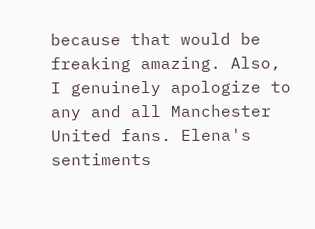because that would be freaking amazing. Also, I genuinely apologize to any and all Manchester United fans. Elena's sentiments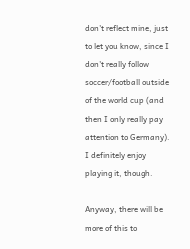don't reflect mine, just to let you know, since I don't really follow soccer/football outside of the world cup (and then I only really pay attention to Germany). I definitely enjoy playing it, though.

Anyway, there will be more of this to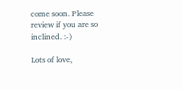come soon. Please review if you are so inclined. :-)

Lots of love,